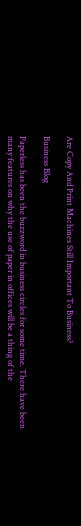Are Copy And Print Machines Still Important To Business?

Business Blog

Paperless has been the buzzword in business circles for some time. There have been many features on why the use of paper in offices will be a thing of the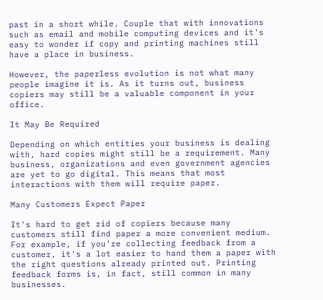past in a short while. Couple that with innovations such as email and mobile computing devices and it's easy to wonder if copy and printing machines still have a place in business.

However, the paperless evolution is not what many people imagine it is. As it turns out, business copiers may still be a valuable component in your office.

It May Be Required

Depending on which entities your business is dealing with, hard copies might still be a requirement. Many business, organizations and even government agencies are yet to go digital. This means that most interactions with them will require paper.

Many Customers Expect Paper

It's hard to get rid of copiers because many customers still find paper a more convenient medium. For example, if you're collecting feedback from a customer, it's a lot easier to hand them a paper with the right questions already printed out. Printing feedback forms is, in fact, still common in many businesses.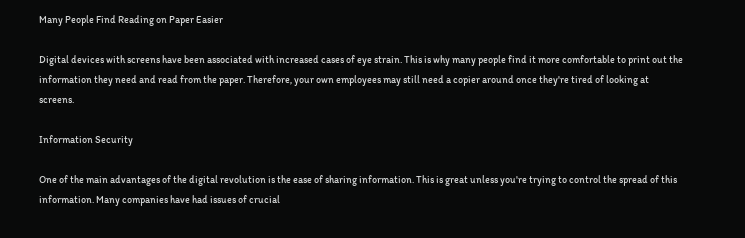Many People Find Reading on Paper Easier

Digital devices with screens have been associated with increased cases of eye strain. This is why many people find it more comfortable to print out the information they need and read from the paper. Therefore, your own employees may still need a copier around once they're tired of looking at screens.

Information Security

One of the main advantages of the digital revolution is the ease of sharing information. This is great unless you're trying to control the spread of this information. Many companies have had issues of crucial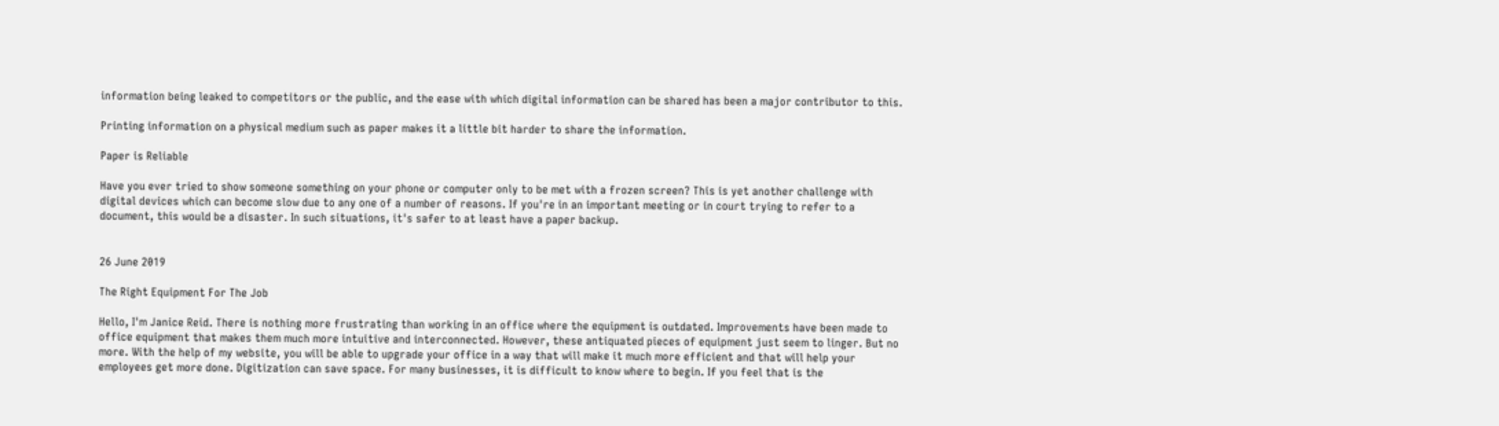information being leaked to competitors or the public, and the ease with which digital information can be shared has been a major contributor to this.

Printing information on a physical medium such as paper makes it a little bit harder to share the information.

Paper is Reliable

Have you ever tried to show someone something on your phone or computer only to be met with a frozen screen? This is yet another challenge with digital devices which can become slow due to any one of a number of reasons. If you're in an important meeting or in court trying to refer to a document, this would be a disaster. In such situations, it's safer to at least have a paper backup.


26 June 2019

The Right Equipment For The Job

Hello, I'm Janice Reid. There is nothing more frustrating than working in an office where the equipment is outdated. Improvements have been made to office equipment that makes them much more intuitive and interconnected. However, these antiquated pieces of equipment just seem to linger. But no more. With the help of my website, you will be able to upgrade your office in a way that will make it much more efficient and that will help your employees get more done. Digitization can save space. For many businesses, it is difficult to know where to begin. If you feel that is the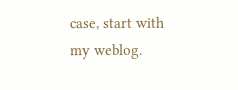case, start with my weblog.